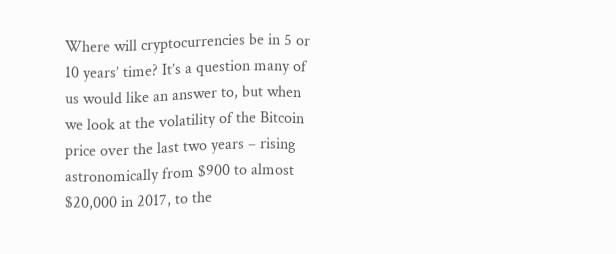Where will cryptocurrencies be in 5 or 10 years’ time? It’s a question many of us would like an answer to, but when we look at the volatility of the Bitcoin price over the last two years – rising astronomically from $900 to almost $20,000 in 2017, to the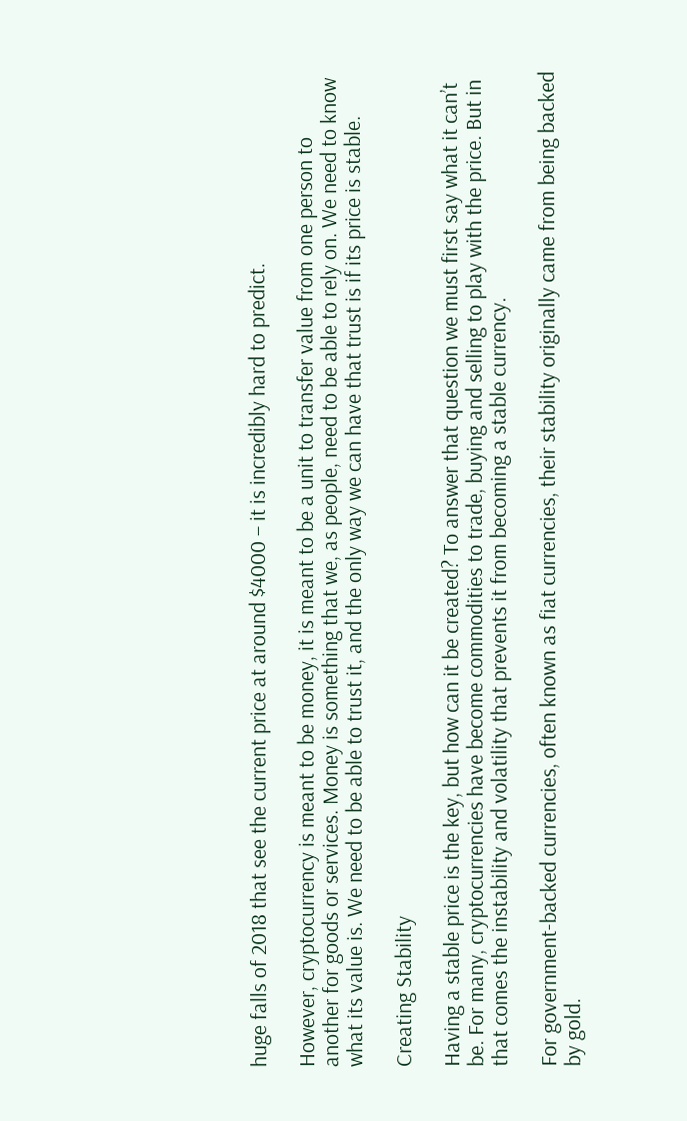huge falls of 2018 that see the current price at around $4000 – it is incredibly hard to predict.

However, cryptocurrency is meant to be money, it is meant to be a unit to transfer value from one person to another for goods or services. Money is something that we, as people, need to be able to rely on. We need to know what its value is. We need to be able to trust it, and the only way we can have that trust is if its price is stable.

Creating Stability

Having a stable price is the key, but how can it be created? To answer that question we must first say what it can’t be. For many, cryptocurrencies have become commodities to trade, buying and selling to play with the price. But in that comes the instability and volatility that prevents it from becoming a stable currency.

For government-backed currencies, often known as fiat currencies, their stability originally came from being backed by gold.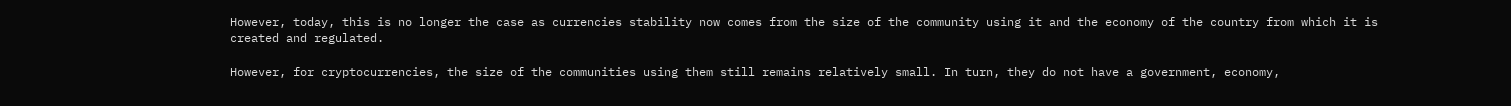However, today, this is no longer the case as currencies stability now comes from the size of the community using it and the economy of the country from which it is created and regulated.

However, for cryptocurrencies, the size of the communities using them still remains relatively small. In turn, they do not have a government, economy,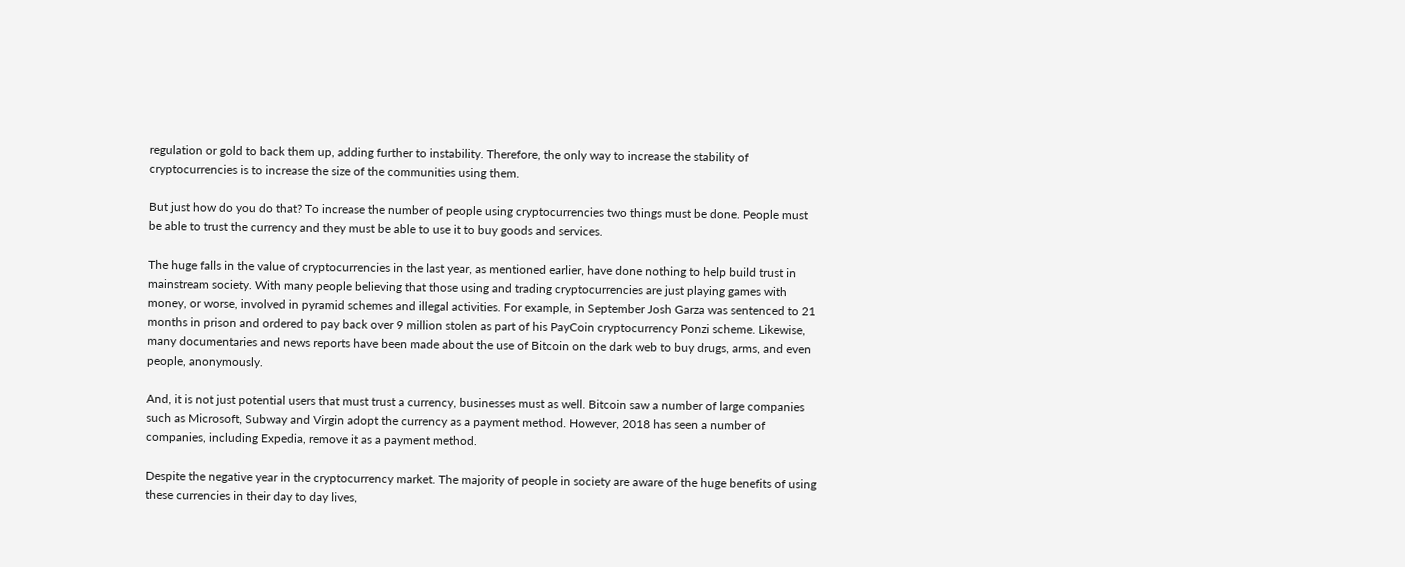regulation or gold to back them up, adding further to instability. Therefore, the only way to increase the stability of cryptocurrencies is to increase the size of the communities using them.

But just how do you do that? To increase the number of people using cryptocurrencies two things must be done. People must be able to trust the currency and they must be able to use it to buy goods and services.

The huge falls in the value of cryptocurrencies in the last year, as mentioned earlier, have done nothing to help build trust in mainstream society. With many people believing that those using and trading cryptocurrencies are just playing games with money, or worse, involved in pyramid schemes and illegal activities. For example, in September Josh Garza was sentenced to 21 months in prison and ordered to pay back over 9 million stolen as part of his PayCoin cryptocurrency Ponzi scheme. Likewise, many documentaries and news reports have been made about the use of Bitcoin on the dark web to buy drugs, arms, and even people, anonymously.

And, it is not just potential users that must trust a currency, businesses must as well. Bitcoin saw a number of large companies such as Microsoft, Subway and Virgin adopt the currency as a payment method. However, 2018 has seen a number of companies, including Expedia, remove it as a payment method.

Despite the negative year in the cryptocurrency market. The majority of people in society are aware of the huge benefits of using these currencies in their day to day lives,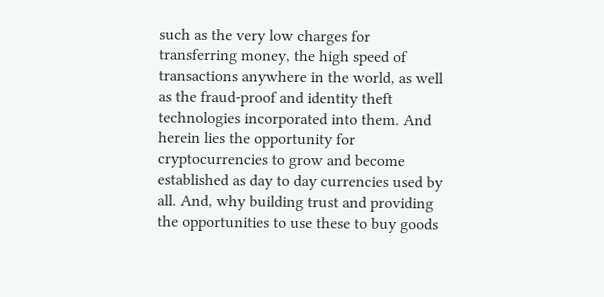such as the very low charges for transferring money, the high speed of transactions anywhere in the world, as well as the fraud-proof and identity theft technologies incorporated into them. And herein lies the opportunity for cryptocurrencies to grow and become established as day to day currencies used by all. And, why building trust and providing the opportunities to use these to buy goods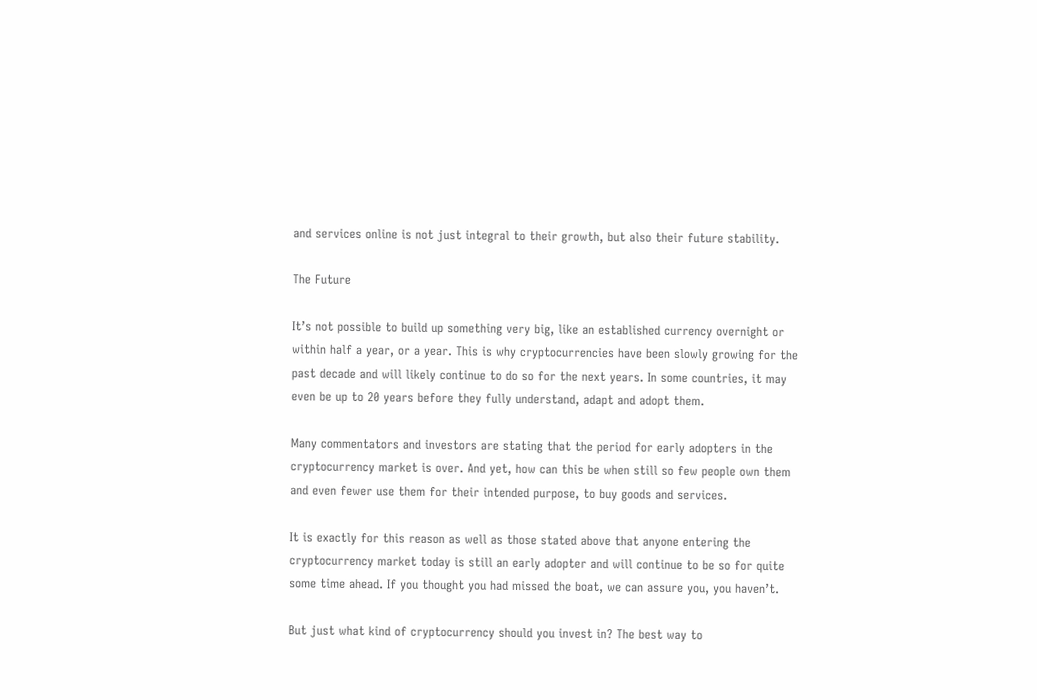and services online is not just integral to their growth, but also their future stability.

The Future

It’s not possible to build up something very big, like an established currency overnight or within half a year, or a year. This is why cryptocurrencies have been slowly growing for the past decade and will likely continue to do so for the next years. In some countries, it may even be up to 20 years before they fully understand, adapt and adopt them.

Many commentators and investors are stating that the period for early adopters in the cryptocurrency market is over. And yet, how can this be when still so few people own them and even fewer use them for their intended purpose, to buy goods and services.

It is exactly for this reason as well as those stated above that anyone entering the cryptocurrency market today is still an early adopter and will continue to be so for quite some time ahead. If you thought you had missed the boat, we can assure you, you haven’t.

But just what kind of cryptocurrency should you invest in? The best way to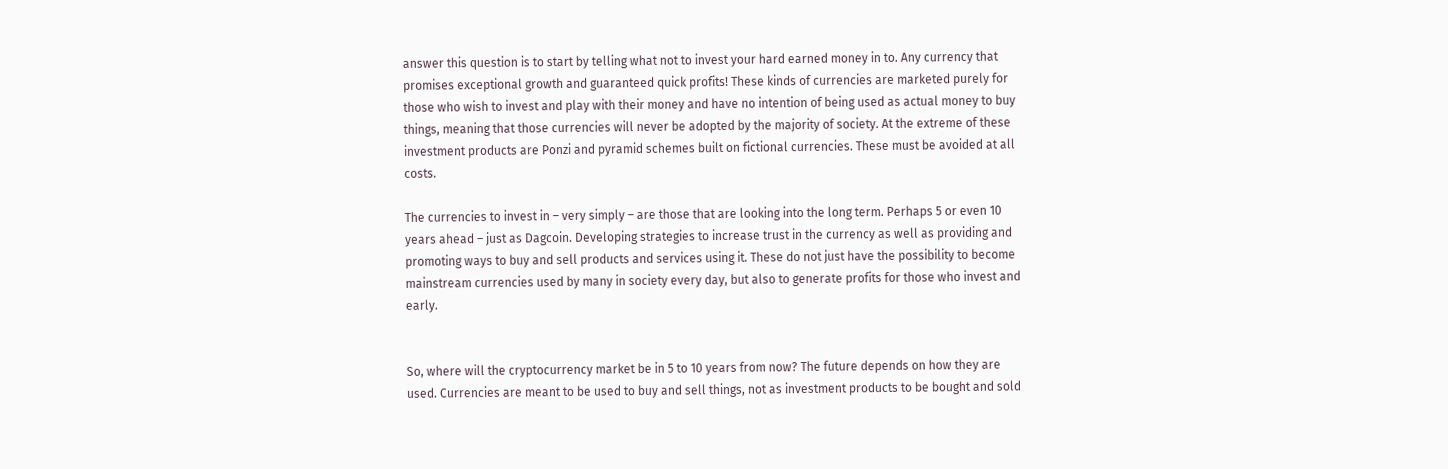answer this question is to start by telling what not to invest your hard earned money in to. Any currency that promises exceptional growth and guaranteed quick profits! These kinds of currencies are marketed purely for those who wish to invest and play with their money and have no intention of being used as actual money to buy things, meaning that those currencies will never be adopted by the majority of society. At the extreme of these investment products are Ponzi and pyramid schemes built on fictional currencies. These must be avoided at all costs.

The currencies to invest in – very simply – are those that are looking into the long term. Perhaps 5 or even 10 years ahead – just as Dagcoin. Developing strategies to increase trust in the currency as well as providing and promoting ways to buy and sell products and services using it. These do not just have the possibility to become mainstream currencies used by many in society every day, but also to generate profits for those who invest and early.


So, where will the cryptocurrency market be in 5 to 10 years from now? The future depends on how they are used. Currencies are meant to be used to buy and sell things, not as investment products to be bought and sold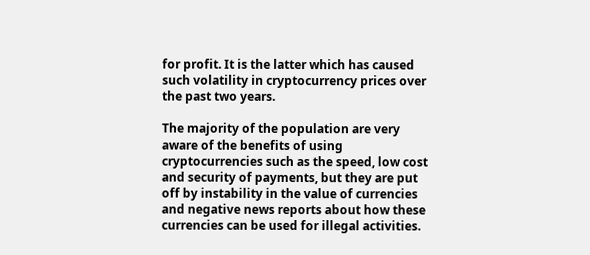for profit. It is the latter which has caused such volatility in cryptocurrency prices over the past two years.

The majority of the population are very aware of the benefits of using cryptocurrencies such as the speed, low cost and security of payments, but they are put off by instability in the value of currencies and negative news reports about how these currencies can be used for illegal activities.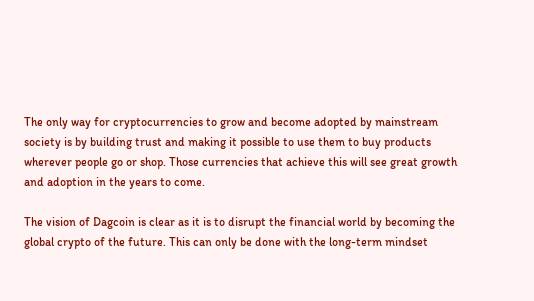The only way for cryptocurrencies to grow and become adopted by mainstream society is by building trust and making it possible to use them to buy products wherever people go or shop. Those currencies that achieve this will see great growth and adoption in the years to come.

The vision of Dagcoin is clear as it is to disrupt the financial world by becoming the global crypto of the future. This can only be done with the long-term mindset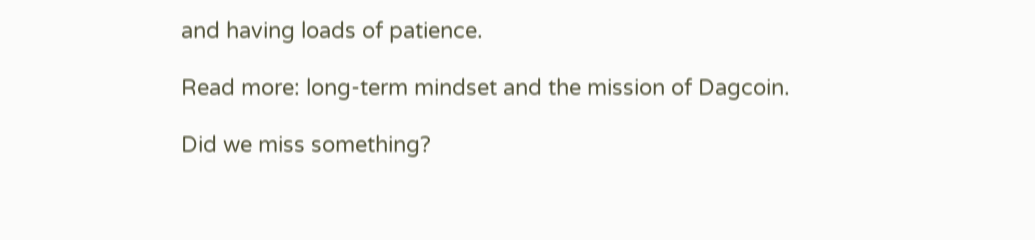and having loads of patience.

Read more: long-term mindset and the mission of Dagcoin.

Did we miss something?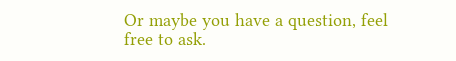Or maybe you have a question, feel free to ask.